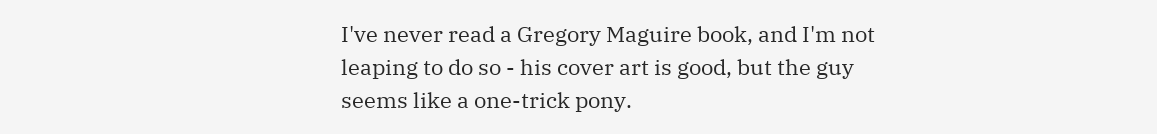I've never read a Gregory Maguire book, and I'm not leaping to do so - his cover art is good, but the guy seems like a one-trick pony.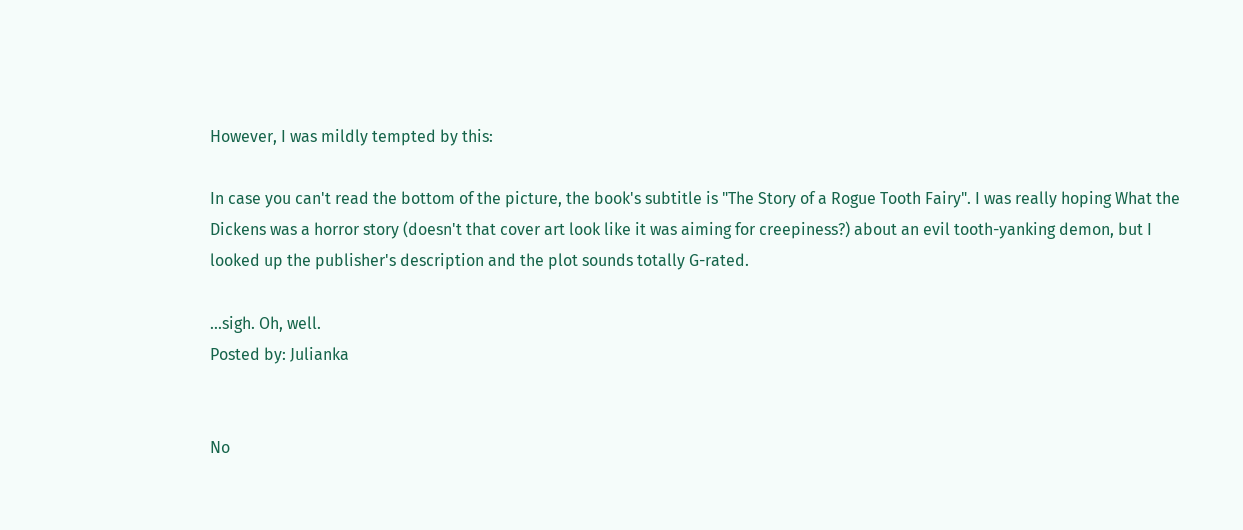However, I was mildly tempted by this:

In case you can't read the bottom of the picture, the book's subtitle is "The Story of a Rogue Tooth Fairy". I was really hoping What the Dickens was a horror story (doesn't that cover art look like it was aiming for creepiness?) about an evil tooth-yanking demon, but I looked up the publisher's description and the plot sounds totally G-rated.

...sigh. Oh, well.
Posted by: Julianka


No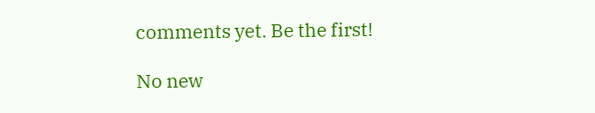comments yet. Be the first!

No new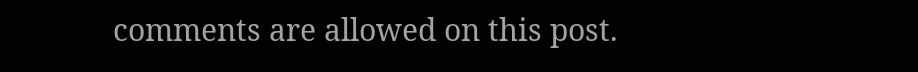comments are allowed on this post.